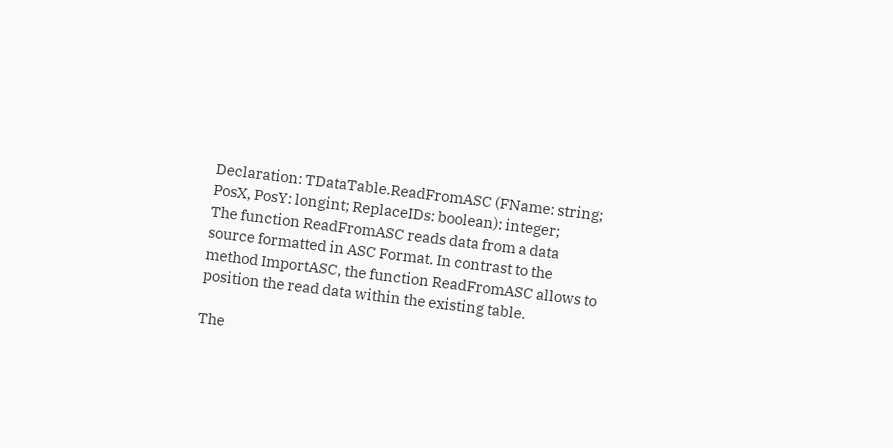Declaration: TDataTable.ReadFromASC (FName: string; PosX, PosY: longint; ReplaceIDs: boolean): integer;
The function ReadFromASC reads data from a data source formatted in ASC Format. In contrast to the method ImportASC, the function ReadFromASC allows to position the read data within the existing table.

The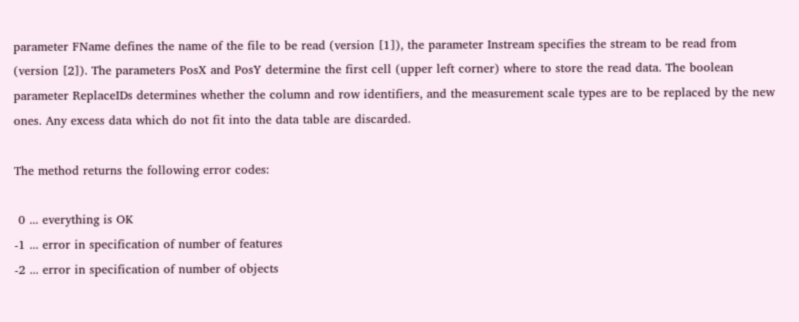parameter FName defines the name of the file to be read (version [1]), the parameter Instream specifies the stream to be read from (version [2]). The parameters PosX and PosY determine the first cell (upper left corner) where to store the read data. The boolean parameter ReplaceIDs determines whether the column and row identifiers, and the measurement scale types are to be replaced by the new ones. Any excess data which do not fit into the data table are discarded.

The method returns the following error codes:

 0 ... everything is OK
-1 ... error in specification of number of features
-2 ... error in specification of number of objects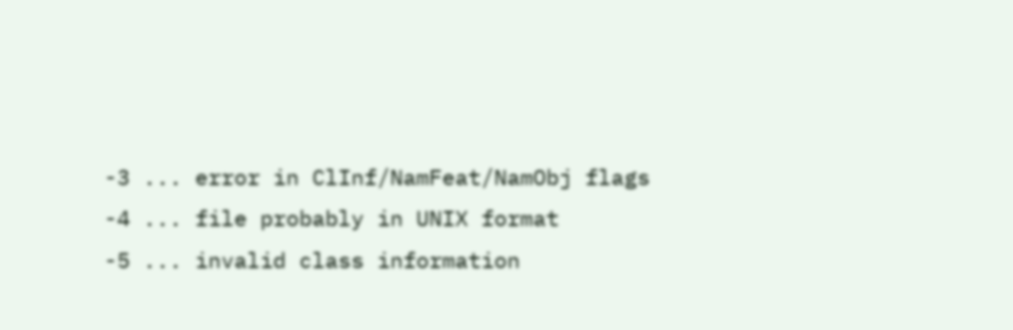-3 ... error in ClInf/NamFeat/NamObj flags
-4 ... file probably in UNIX format
-5 ... invalid class information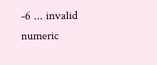-6 ... invalid numeric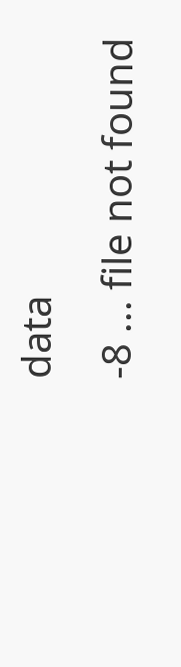data
-8 ... file not found